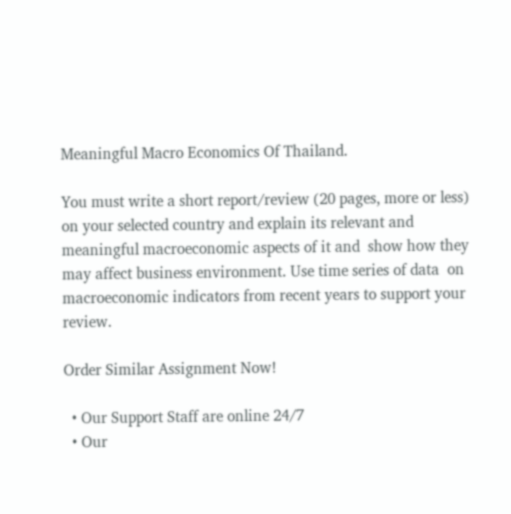Meaningful Macro Economics Of Thailand.

You must write a short report/review (20 pages, more or less) on your selected country and explain its relevant and meaningful macroeconomic aspects of it and  show how they may affect business environment. Use time series of data  on macroeconomic indicators from recent years to support your review.

Order Similar Assignment Now!

  • Our Support Staff are online 24/7
  • Our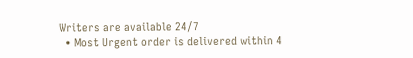Writers are available 24/7
  • Most Urgent order is delivered within 4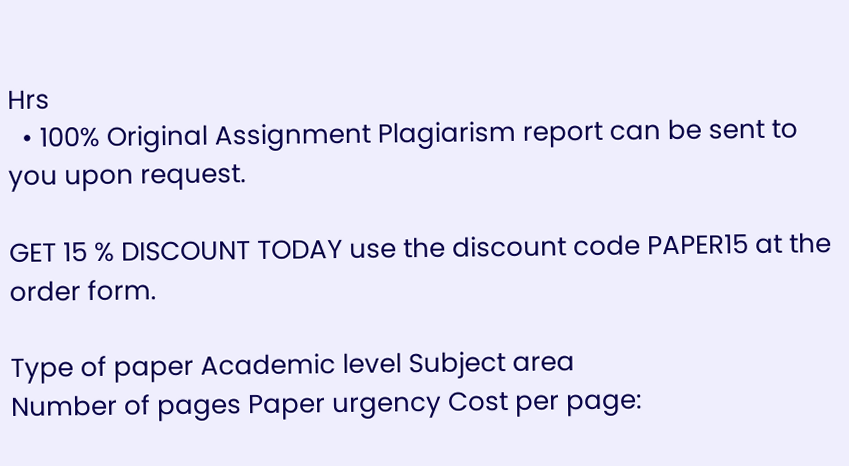Hrs
  • 100% Original Assignment Plagiarism report can be sent to you upon request.

GET 15 % DISCOUNT TODAY use the discount code PAPER15 at the order form.

Type of paper Academic level Subject area
Number of pages Paper urgency Cost per page: